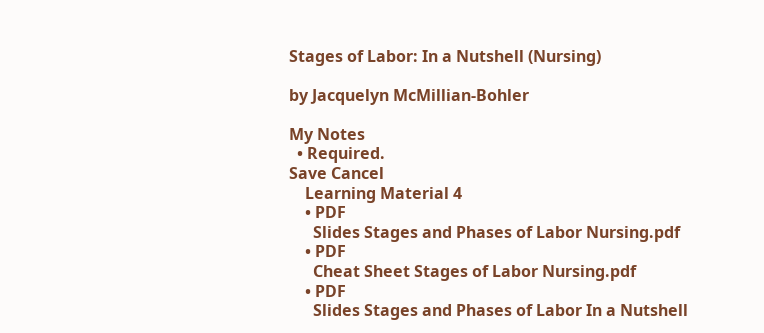Stages of Labor: In a Nutshell (Nursing)

by Jacquelyn McMillian-Bohler

My Notes
  • Required.
Save Cancel
    Learning Material 4
    • PDF
      Slides Stages and Phases of Labor Nursing.pdf
    • PDF
      Cheat Sheet Stages of Labor Nursing.pdf
    • PDF
      Slides Stages and Phases of Labor In a Nutshell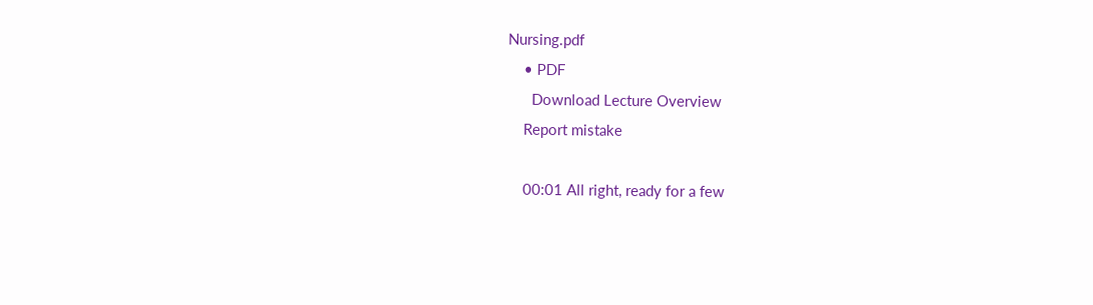Nursing.pdf
    • PDF
      Download Lecture Overview
    Report mistake

    00:01 All right, ready for a few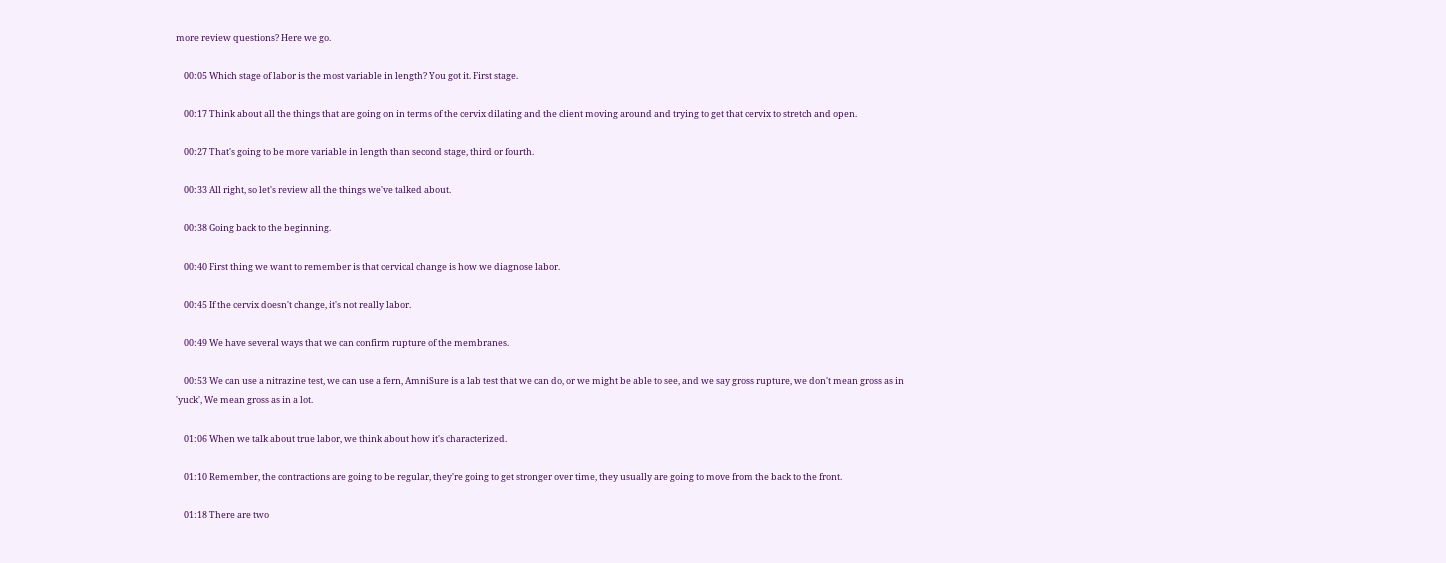more review questions? Here we go.

    00:05 Which stage of labor is the most variable in length? You got it. First stage.

    00:17 Think about all the things that are going on in terms of the cervix dilating and the client moving around and trying to get that cervix to stretch and open.

    00:27 That's going to be more variable in length than second stage, third or fourth.

    00:33 All right, so let's review all the things we've talked about.

    00:38 Going back to the beginning.

    00:40 First thing we want to remember is that cervical change is how we diagnose labor.

    00:45 If the cervix doesn't change, it's not really labor.

    00:49 We have several ways that we can confirm rupture of the membranes.

    00:53 We can use a nitrazine test, we can use a fern, AmniSure is a lab test that we can do, or we might be able to see, and we say gross rupture, we don't mean gross as in 'yuck', We mean gross as in a lot.

    01:06 When we talk about true labor, we think about how it's characterized.

    01:10 Remember, the contractions are going to be regular, they're going to get stronger over time, they usually are going to move from the back to the front.

    01:18 There are two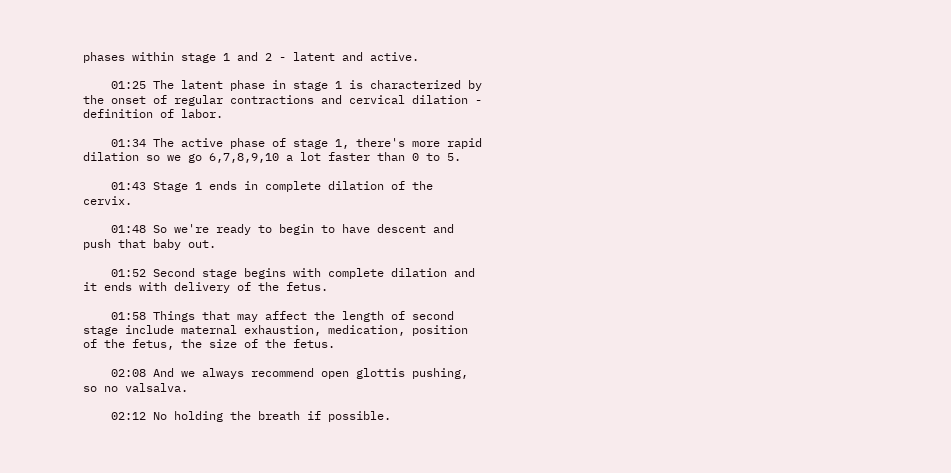phases within stage 1 and 2 - latent and active.

    01:25 The latent phase in stage 1 is characterized by the onset of regular contractions and cervical dilation - definition of labor.

    01:34 The active phase of stage 1, there's more rapid dilation so we go 6,7,8,9,10 a lot faster than 0 to 5.

    01:43 Stage 1 ends in complete dilation of the cervix.

    01:48 So we're ready to begin to have descent and push that baby out.

    01:52 Second stage begins with complete dilation and it ends with delivery of the fetus.

    01:58 Things that may affect the length of second stage include maternal exhaustion, medication, position of the fetus, the size of the fetus.

    02:08 And we always recommend open glottis pushing, so no valsalva.

    02:12 No holding the breath if possible.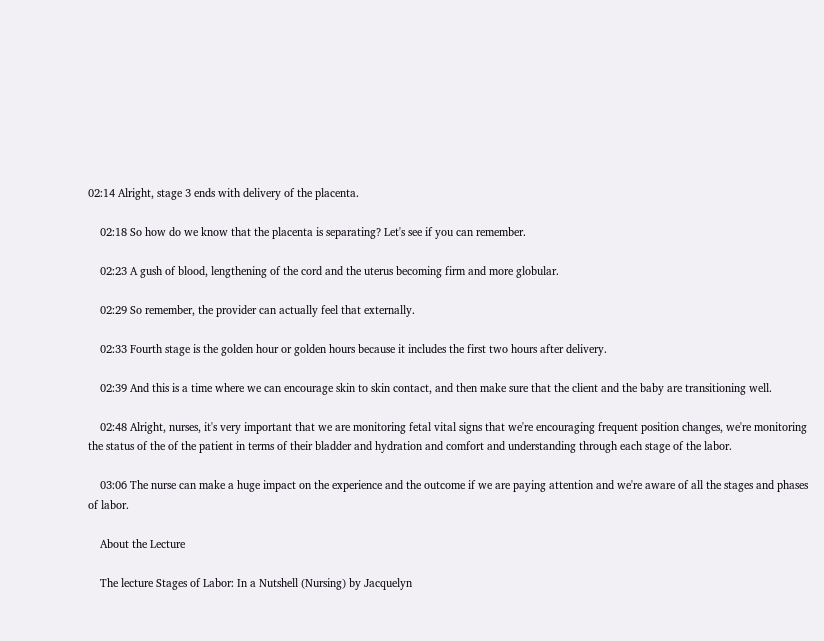02:14 Alright, stage 3 ends with delivery of the placenta.

    02:18 So how do we know that the placenta is separating? Let's see if you can remember.

    02:23 A gush of blood, lengthening of the cord and the uterus becoming firm and more globular.

    02:29 So remember, the provider can actually feel that externally.

    02:33 Fourth stage is the golden hour or golden hours because it includes the first two hours after delivery.

    02:39 And this is a time where we can encourage skin to skin contact, and then make sure that the client and the baby are transitioning well.

    02:48 Alright, nurses, it's very important that we are monitoring fetal vital signs that we're encouraging frequent position changes, we're monitoring the status of the of the patient in terms of their bladder and hydration and comfort and understanding through each stage of the labor.

    03:06 The nurse can make a huge impact on the experience and the outcome if we are paying attention and we're aware of all the stages and phases of labor.

    About the Lecture

    The lecture Stages of Labor: In a Nutshell (Nursing) by Jacquelyn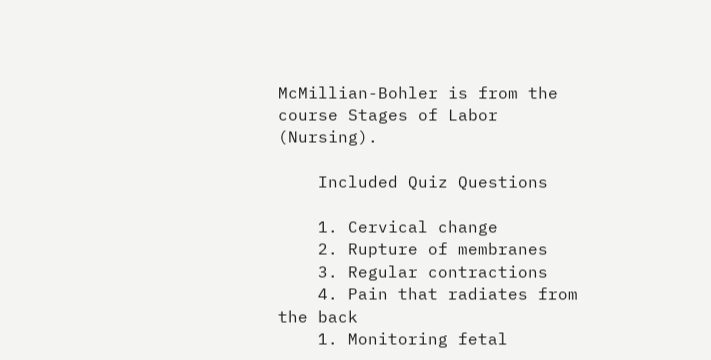McMillian-Bohler is from the course Stages of Labor (Nursing).

    Included Quiz Questions

    1. Cervical change
    2. Rupture of membranes
    3. Regular contractions
    4. Pain that radiates from the back
    1. Monitoring fetal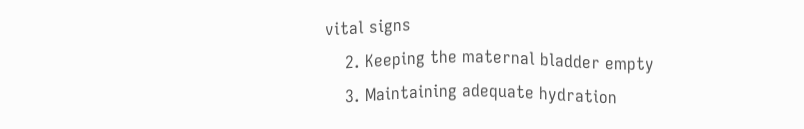vital signs
    2. Keeping the maternal bladder empty
    3. Maintaining adequate hydration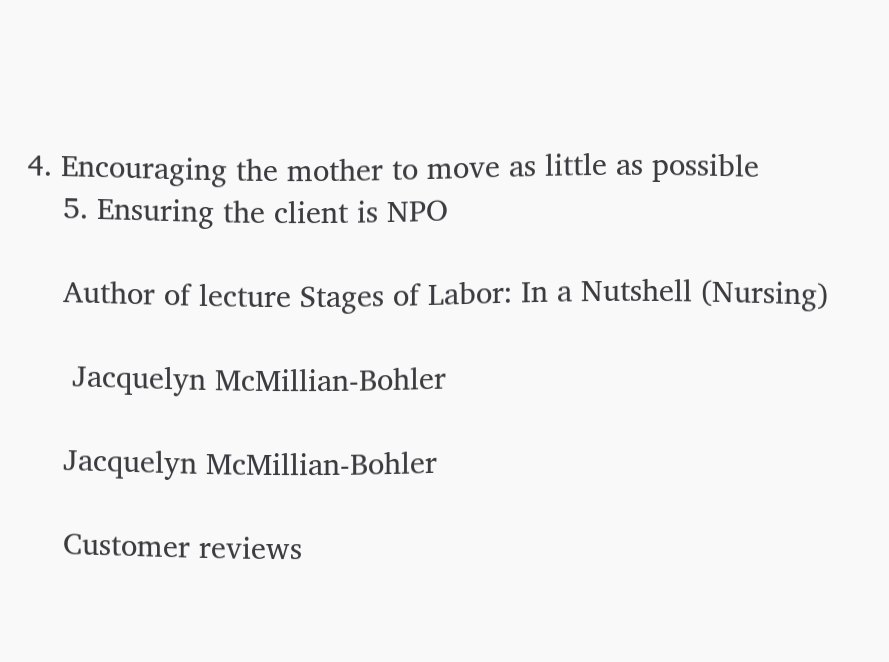4. Encouraging the mother to move as little as possible
    5. Ensuring the client is NPO

    Author of lecture Stages of Labor: In a Nutshell (Nursing)

     Jacquelyn McMillian-Bohler

    Jacquelyn McMillian-Bohler

    Customer reviews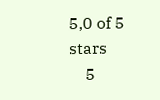5,0 of 5 stars
    5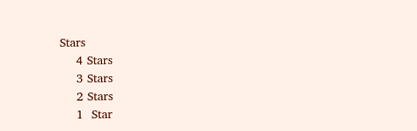Stars
    4 Stars
    3 Stars
    2 Stars
    1  Star